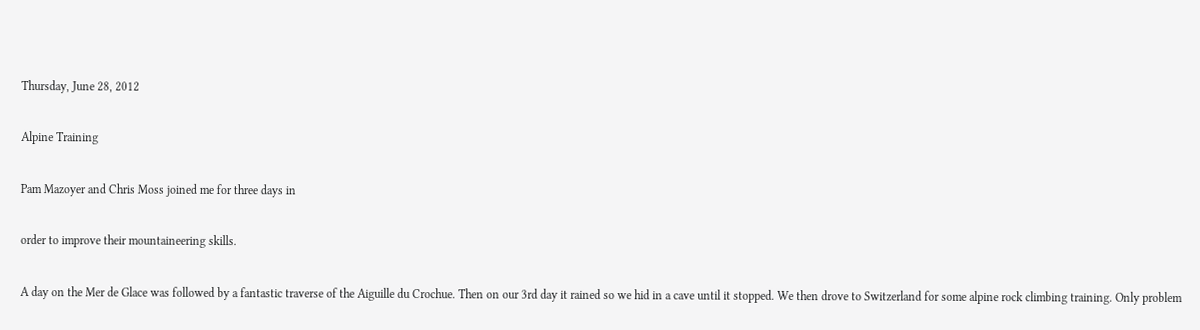Thursday, June 28, 2012

Alpine Training

Pam Mazoyer and Chris Moss joined me for three days in

order to improve their mountaineering skills.

A day on the Mer de Glace was followed by a fantastic traverse of the Aiguille du Crochue. Then on our 3rd day it rained so we hid in a cave until it stopped. We then drove to Switzerland for some alpine rock climbing training. Only problem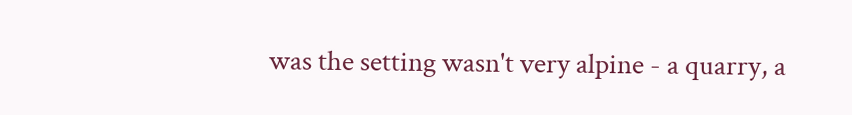was the setting wasn't very alpine - a quarry, a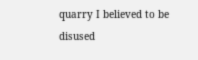quarry I believed to be disused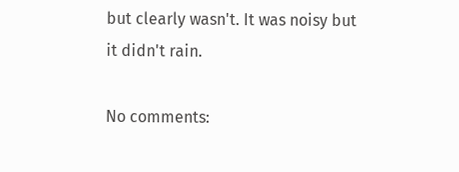but clearly wasn't. It was noisy but it didn't rain.

No comments: